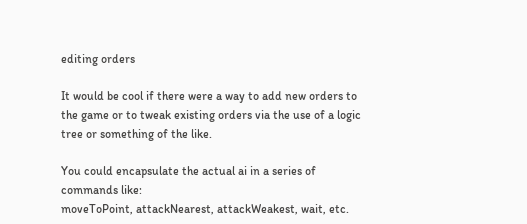editing orders

It would be cool if there were a way to add new orders to the game or to tweak existing orders via the use of a logic tree or something of the like.

You could encapsulate the actual ai in a series of commands like:
moveToPoint, attackNearest, attackWeakest, wait, etc.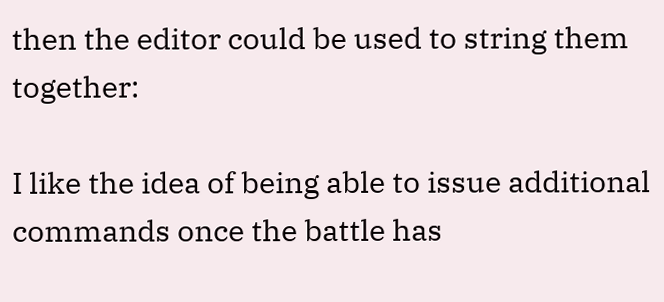then the editor could be used to string them together:

I like the idea of being able to issue additional commands once the battle has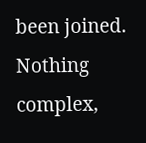been joined. Nothing complex,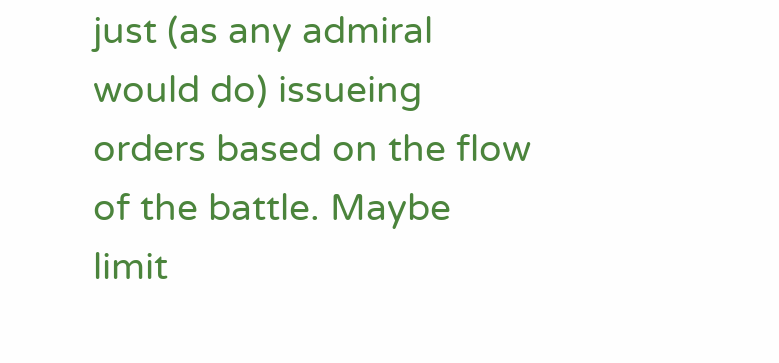just (as any admiral would do) issueing orders based on the flow of the battle. Maybe limit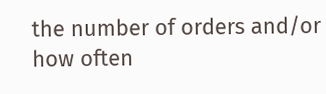the number of orders and/or how often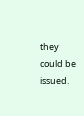they could be issued.